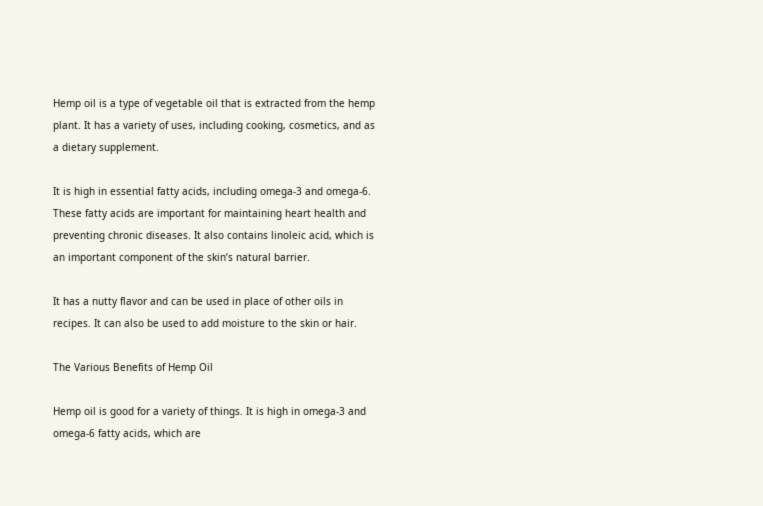Hemp oil is a type of vegetable oil that is extracted from the hemp plant. It has a variety of uses, including cooking, cosmetics, and as a dietary supplement.

It is high in essential fatty acids, including omega-3 and omega-6. These fatty acids are important for maintaining heart health and preventing chronic diseases. It also contains linoleic acid, which is an important component of the skin’s natural barrier.

It has a nutty flavor and can be used in place of other oils in recipes. It can also be used to add moisture to the skin or hair.

The Various Benefits of Hemp Oil

Hemp oil is good for a variety of things. It is high in omega-3 and omega-6 fatty acids, which are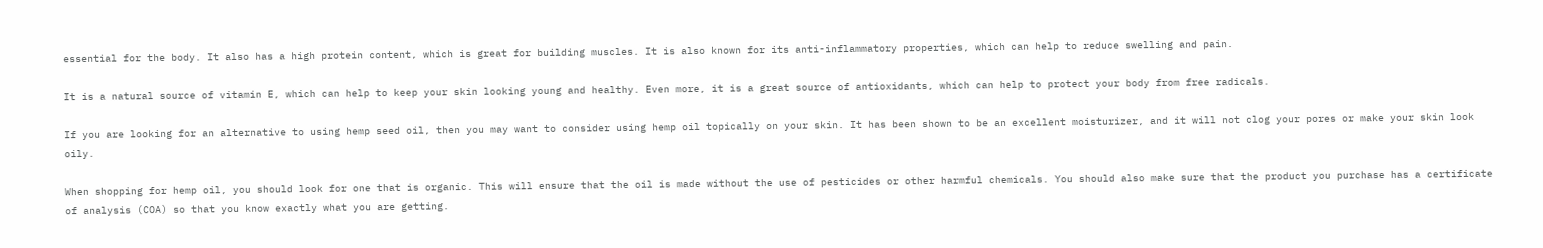essential for the body. It also has a high protein content, which is great for building muscles. It is also known for its anti-inflammatory properties, which can help to reduce swelling and pain.

It is a natural source of vitamin E, which can help to keep your skin looking young and healthy. Even more, it is a great source of antioxidants, which can help to protect your body from free radicals.

If you are looking for an alternative to using hemp seed oil, then you may want to consider using hemp oil topically on your skin. It has been shown to be an excellent moisturizer, and it will not clog your pores or make your skin look oily.

When shopping for hemp oil, you should look for one that is organic. This will ensure that the oil is made without the use of pesticides or other harmful chemicals. You should also make sure that the product you purchase has a certificate of analysis (COA) so that you know exactly what you are getting.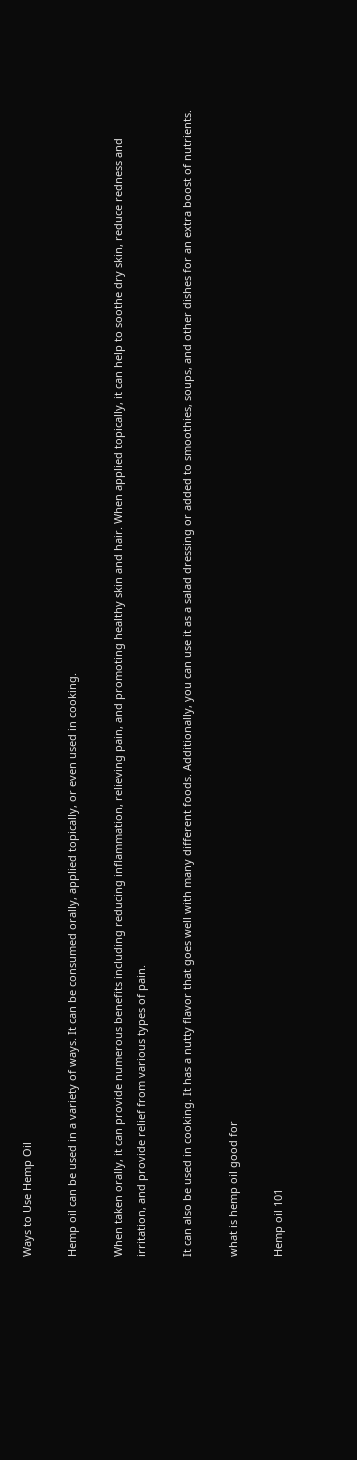Ways to Use Hemp Oil

Hemp oil can be used in a variety of ways. It can be consumed orally, applied topically, or even used in cooking.

When taken orally, it can provide numerous benefits including reducing inflammation, relieving pain, and promoting healthy skin and hair. When applied topically, it can help to soothe dry skin, reduce redness and irritation, and provide relief from various types of pain.

It can also be used in cooking. It has a nutty flavor that goes well with many different foods. Additionally, you can use it as a salad dressing or added to smoothies, soups, and other dishes for an extra boost of nutrients.

what is hemp oil good for

Hemp oil 101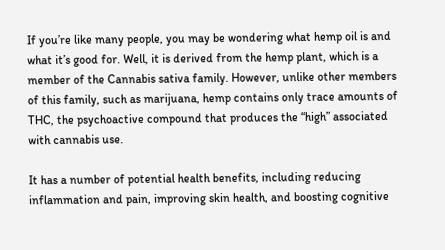If you’re like many people, you may be wondering what hemp oil is and what it’s good for. Well, it is derived from the hemp plant, which is a member of the Cannabis sativa family. However, unlike other members of this family, such as marijuana, hemp contains only trace amounts of THC, the psychoactive compound that produces the “high” associated with cannabis use.

It has a number of potential health benefits, including reducing inflammation and pain, improving skin health, and boosting cognitive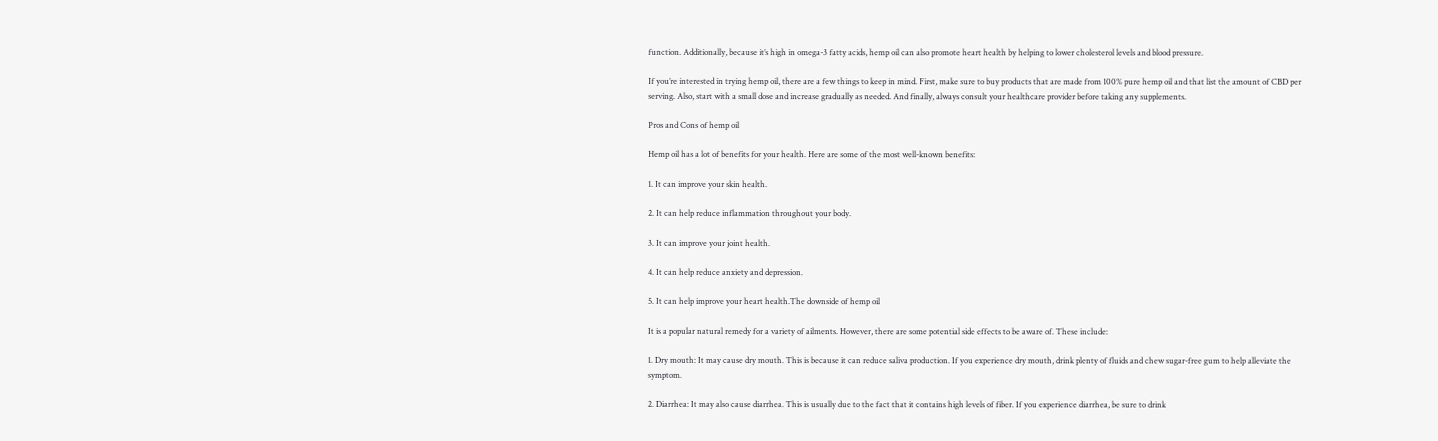function. Additionally, because it’s high in omega-3 fatty acids, hemp oil can also promote heart health by helping to lower cholesterol levels and blood pressure.

If you’re interested in trying hemp oil, there are a few things to keep in mind. First, make sure to buy products that are made from 100% pure hemp oil and that list the amount of CBD per serving. Also, start with a small dose and increase gradually as needed. And finally, always consult your healthcare provider before taking any supplements.

Pros and Cons of hemp oil

Hemp oil has a lot of benefits for your health. Here are some of the most well-known benefits:

1. It can improve your skin health.

2. It can help reduce inflammation throughout your body.

3. It can improve your joint health.

4. It can help reduce anxiety and depression.

5. It can help improve your heart health.The downside of hemp oil

It is a popular natural remedy for a variety of ailments. However, there are some potential side effects to be aware of. These include:

1. Dry mouth: It may cause dry mouth. This is because it can reduce saliva production. If you experience dry mouth, drink plenty of fluids and chew sugar-free gum to help alleviate the symptom.

2. Diarrhea: It may also cause diarrhea. This is usually due to the fact that it contains high levels of fiber. If you experience diarrhea, be sure to drink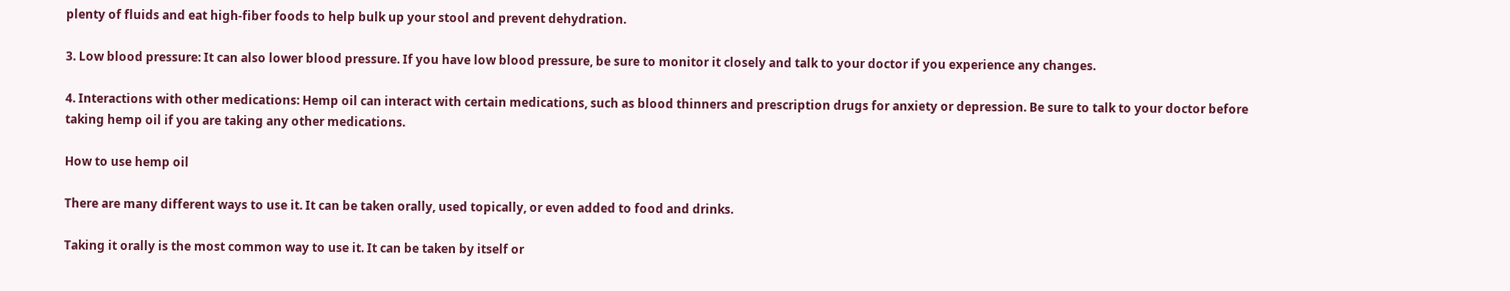plenty of fluids and eat high-fiber foods to help bulk up your stool and prevent dehydration.

3. Low blood pressure: It can also lower blood pressure. If you have low blood pressure, be sure to monitor it closely and talk to your doctor if you experience any changes.

4. Interactions with other medications: Hemp oil can interact with certain medications, such as blood thinners and prescription drugs for anxiety or depression. Be sure to talk to your doctor before taking hemp oil if you are taking any other medications.

How to use hemp oil

There are many different ways to use it. It can be taken orally, used topically, or even added to food and drinks.

Taking it orally is the most common way to use it. It can be taken by itself or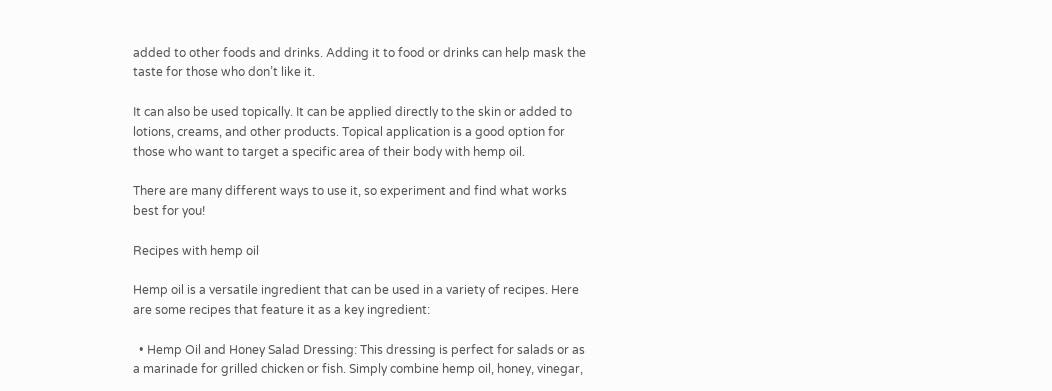added to other foods and drinks. Adding it to food or drinks can help mask the taste for those who don’t like it.

It can also be used topically. It can be applied directly to the skin or added to lotions, creams, and other products. Topical application is a good option for those who want to target a specific area of their body with hemp oil.

There are many different ways to use it, so experiment and find what works best for you!

Recipes with hemp oil

Hemp oil is a versatile ingredient that can be used in a variety of recipes. Here are some recipes that feature it as a key ingredient:

  • Hemp Oil and Honey Salad Dressing: This dressing is perfect for salads or as a marinade for grilled chicken or fish. Simply combine hemp oil, honey, vinegar,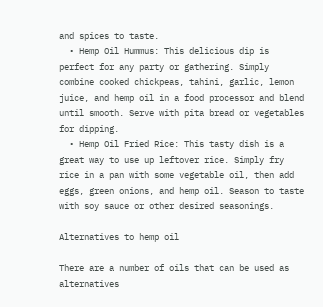and spices to taste.
  • Hemp Oil Hummus: This delicious dip is perfect for any party or gathering. Simply combine cooked chickpeas, tahini, garlic, lemon juice, and hemp oil in a food processor and blend until smooth. Serve with pita bread or vegetables for dipping.
  • Hemp Oil Fried Rice: This tasty dish is a great way to use up leftover rice. Simply fry rice in a pan with some vegetable oil, then add eggs, green onions, and hemp oil. Season to taste with soy sauce or other desired seasonings.

Alternatives to hemp oil

There are a number of oils that can be used as alternatives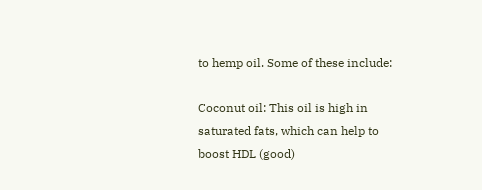to hemp oil. Some of these include:

Coconut oil: This oil is high in saturated fats, which can help to boost HDL (good)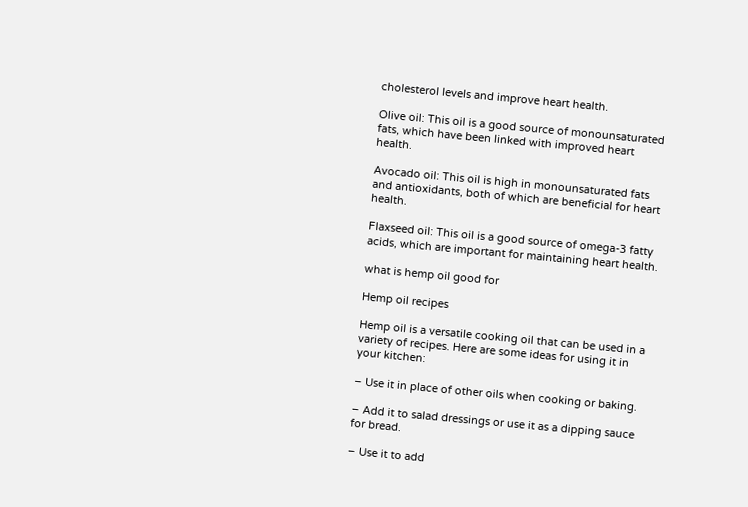cholesterol levels and improve heart health.

Olive oil: This oil is a good source of monounsaturated fats, which have been linked with improved heart health.

Avocado oil: This oil is high in monounsaturated fats and antioxidants, both of which are beneficial for heart health.

Flaxseed oil: This oil is a good source of omega-3 fatty acids, which are important for maintaining heart health.

what is hemp oil good for

Hemp oil recipes

Hemp oil is a versatile cooking oil that can be used in a variety of recipes. Here are some ideas for using it in your kitchen:

– Use it in place of other oils when cooking or baking.

– Add it to salad dressings or use it as a dipping sauce for bread.

– Use it to add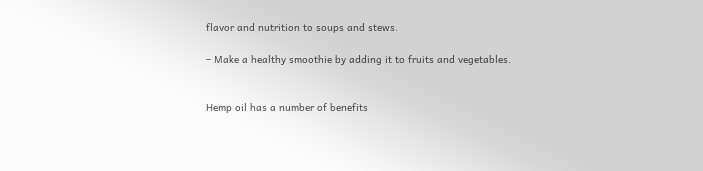flavor and nutrition to soups and stews.

– Make a healthy smoothie by adding it to fruits and vegetables.


Hemp oil has a number of benefits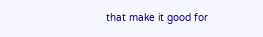that make it good for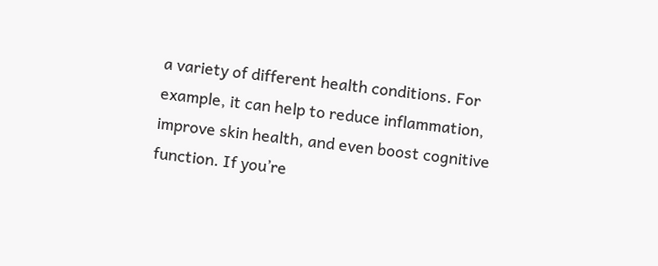a variety of different health conditions. For example, it can help to reduce inflammation, improve skin health, and even boost cognitive function. If you’re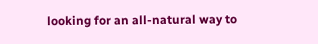looking for an all-natural way to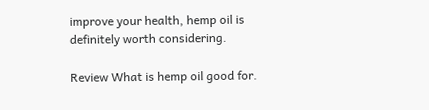improve your health, hemp oil is definitely worth considering.

Review What is hemp oil good for.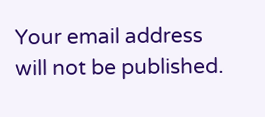Your email address will not be published.